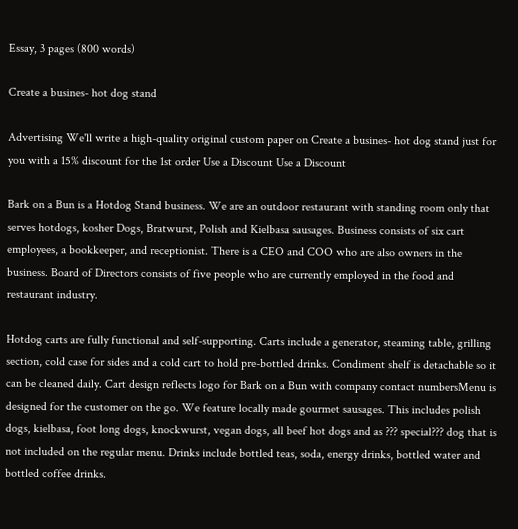Essay, 3 pages (800 words)

Create a busines- hot dog stand

Advertising We'll write a high-quality original custom paper on Create a busines- hot dog stand just for you with a 15% discount for the 1st order Use a Discount Use a Discount

Bark on a Bun is a Hotdog Stand business. We are an outdoor restaurant with standing room only that serves hotdogs, kosher Dogs, Bratwurst, Polish and Kielbasa sausages. Business consists of six cart employees, a bookkeeper, and receptionist. There is a CEO and COO who are also owners in the business. Board of Directors consists of five people who are currently employed in the food and restaurant industry.

Hotdog carts are fully functional and self-supporting. Carts include a generator, steaming table, grilling section, cold case for sides and a cold cart to hold pre-bottled drinks. Condiment shelf is detachable so it can be cleaned daily. Cart design reflects logo for Bark on a Bun with company contact numbersMenu is designed for the customer on the go. We feature locally made gourmet sausages. This includes polish dogs, kielbasa, foot long dogs, knockwurst, vegan dogs, all beef hot dogs and as ??? special??? dog that is not included on the regular menu. Drinks include bottled teas, soda, energy drinks, bottled water and bottled coffee drinks.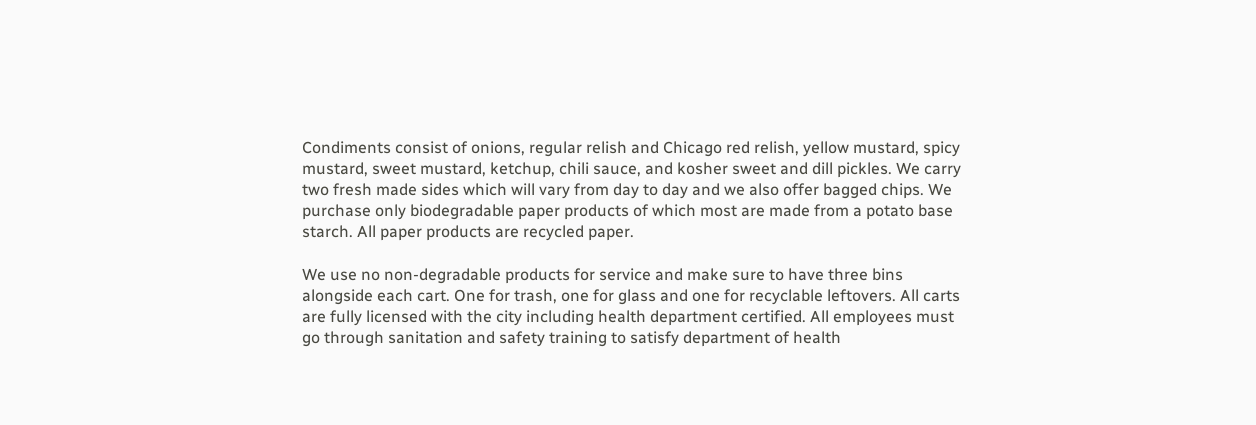Condiments consist of onions, regular relish and Chicago red relish, yellow mustard, spicy mustard, sweet mustard, ketchup, chili sauce, and kosher sweet and dill pickles. We carry two fresh made sides which will vary from day to day and we also offer bagged chips. We purchase only biodegradable paper products of which most are made from a potato base starch. All paper products are recycled paper.

We use no non-degradable products for service and make sure to have three bins alongside each cart. One for trash, one for glass and one for recyclable leftovers. All carts are fully licensed with the city including health department certified. All employees must go through sanitation and safety training to satisfy department of health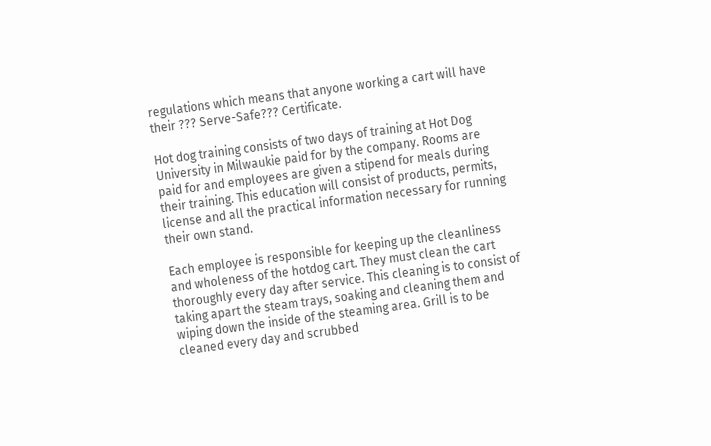regulations which means that anyone working a cart will have their ??? Serve-Safe??? Certificate.

Hot dog training consists of two days of training at Hot Dog University in Milwaukie paid for by the company. Rooms are paid for and employees are given a stipend for meals during their training. This education will consist of products, permits, license and all the practical information necessary for running their own stand.

Each employee is responsible for keeping up the cleanliness and wholeness of the hotdog cart. They must clean the cart thoroughly every day after service. This cleaning is to consist of taking apart the steam trays, soaking and cleaning them and wiping down the inside of the steaming area. Grill is to be cleaned every day and scrubbed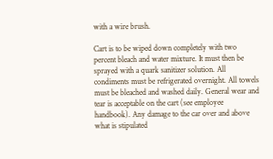with a wire brush.

Cart is to be wiped down completely with two percent bleach and water mixture. It must then be sprayed with a quark sanitizer solution. All condiments must be refrigerated overnight. All towels must be bleached and washed daily. General wear and tear is acceptable on the cart (see employee handbook). Any damage to the car over and above what is stipulated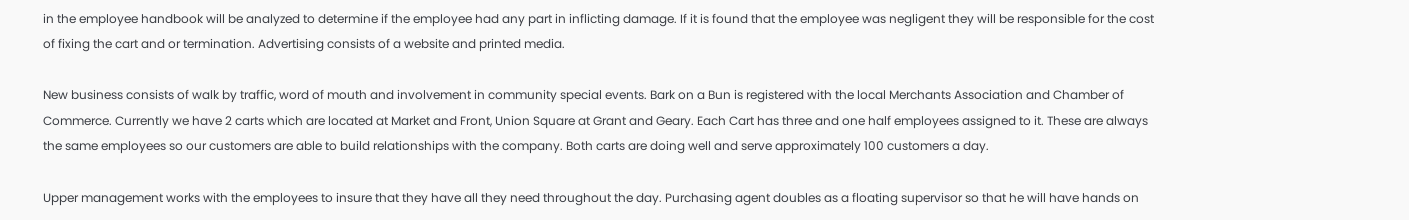in the employee handbook will be analyzed to determine if the employee had any part in inflicting damage. If it is found that the employee was negligent they will be responsible for the cost of fixing the cart and or termination. Advertising consists of a website and printed media.

New business consists of walk by traffic, word of mouth and involvement in community special events. Bark on a Bun is registered with the local Merchants Association and Chamber of Commerce. Currently we have 2 carts which are located at Market and Front, Union Square at Grant and Geary. Each Cart has three and one half employees assigned to it. These are always the same employees so our customers are able to build relationships with the company. Both carts are doing well and serve approximately 100 customers a day.

Upper management works with the employees to insure that they have all they need throughout the day. Purchasing agent doubles as a floating supervisor so that he will have hands on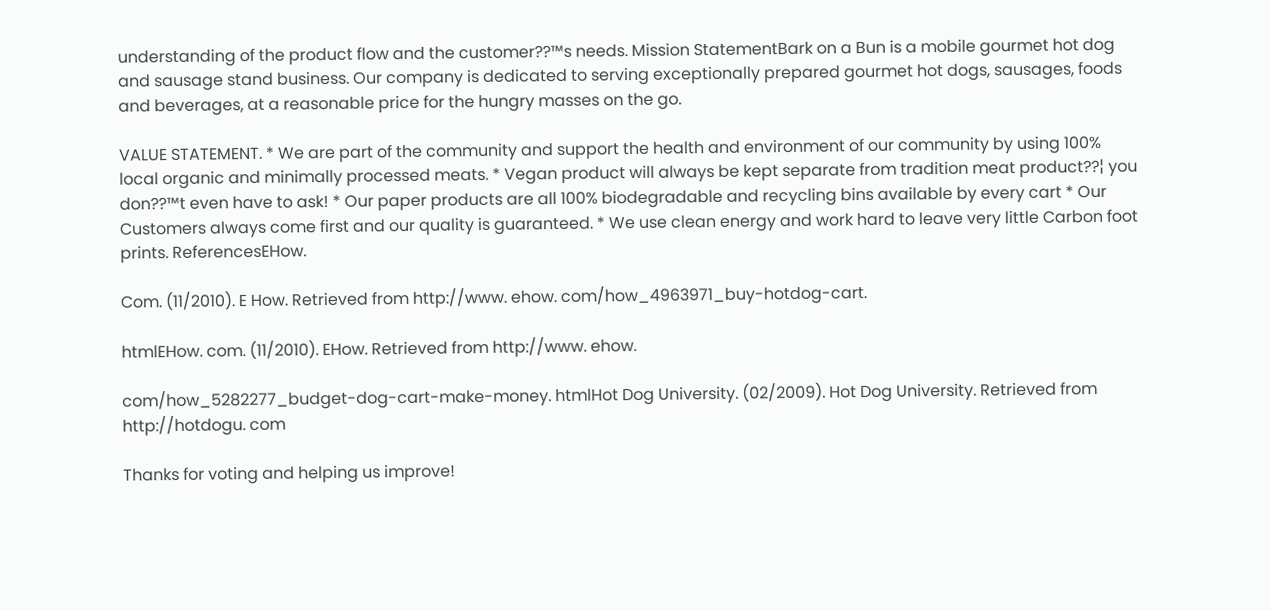understanding of the product flow and the customer??™s needs. Mission StatementBark on a Bun is a mobile gourmet hot dog and sausage stand business. Our company is dedicated to serving exceptionally prepared gourmet hot dogs, sausages, foods and beverages, at a reasonable price for the hungry masses on the go.

VALUE STATEMENT. * We are part of the community and support the health and environment of our community by using 100% local organic and minimally processed meats. * Vegan product will always be kept separate from tradition meat product??¦ you don??™t even have to ask! * Our paper products are all 100% biodegradable and recycling bins available by every cart * Our Customers always come first and our quality is guaranteed. * We use clean energy and work hard to leave very little Carbon foot prints. ReferencesEHow.

Com. (11/2010). E How. Retrieved from http://www. ehow. com/how_4963971_buy-hotdog-cart.

htmlEHow. com. (11/2010). EHow. Retrieved from http://www. ehow.

com/how_5282277_budget-dog-cart-make-money. htmlHot Dog University. (02/2009). Hot Dog University. Retrieved from http://hotdogu. com

Thanks for voting and helping us improve!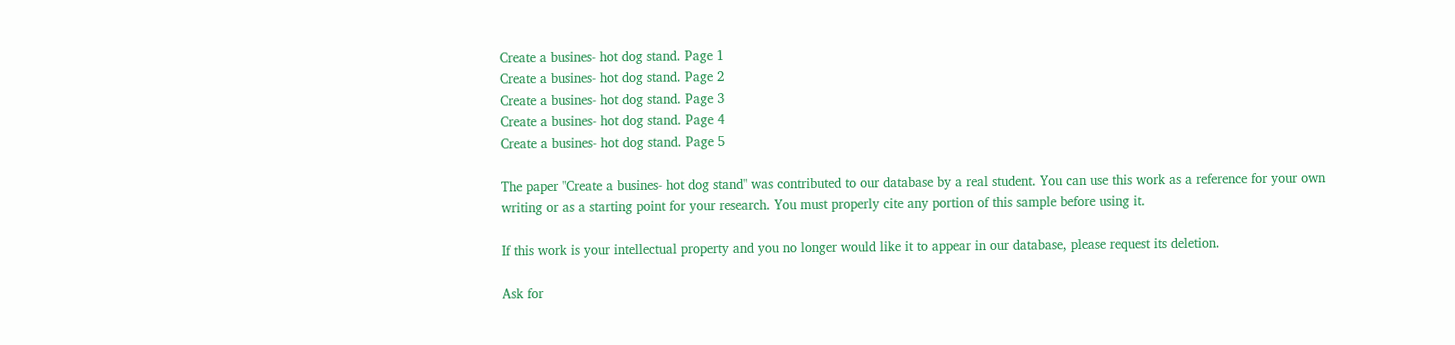Create a busines- hot dog stand. Page 1
Create a busines- hot dog stand. Page 2
Create a busines- hot dog stand. Page 3
Create a busines- hot dog stand. Page 4
Create a busines- hot dog stand. Page 5

The paper "Create a busines- hot dog stand" was contributed to our database by a real student. You can use this work as a reference for your own writing or as a starting point for your research. You must properly cite any portion of this sample before using it.

If this work is your intellectual property and you no longer would like it to appear in our database, please request its deletion.

Ask for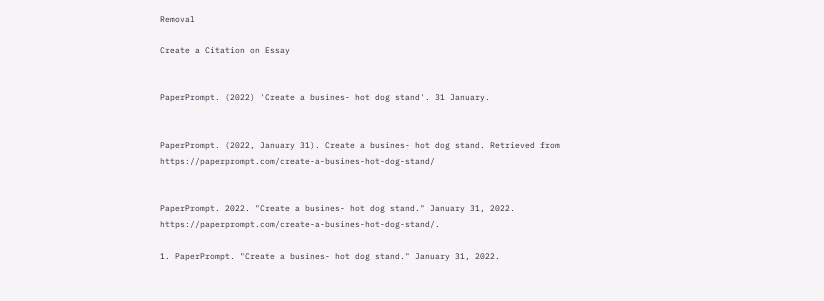Removal

Create a Citation on Essay


PaperPrompt. (2022) 'Create a busines- hot dog stand'. 31 January.


PaperPrompt. (2022, January 31). Create a busines- hot dog stand. Retrieved from https://paperprompt.com/create-a-busines-hot-dog-stand/


PaperPrompt. 2022. "Create a busines- hot dog stand." January 31, 2022. https://paperprompt.com/create-a-busines-hot-dog-stand/.

1. PaperPrompt. "Create a busines- hot dog stand." January 31, 2022.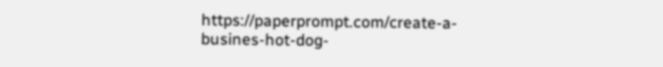https://paperprompt.com/create-a-busines-hot-dog-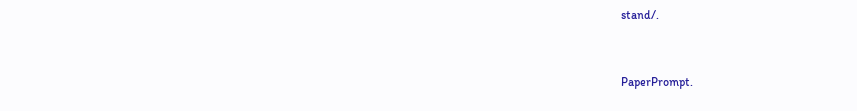stand/.


PaperPrompt.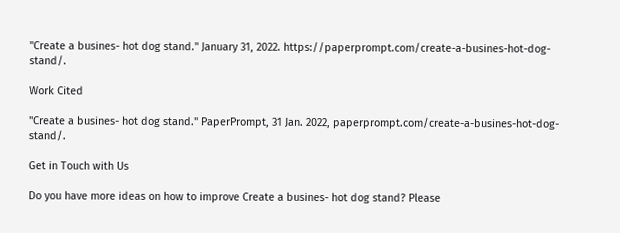"Create a busines- hot dog stand." January 31, 2022. https://paperprompt.com/create-a-busines-hot-dog-stand/.

Work Cited

"Create a busines- hot dog stand." PaperPrompt, 31 Jan. 2022, paperprompt.com/create-a-busines-hot-dog-stand/.

Get in Touch with Us

Do you have more ideas on how to improve Create a busines- hot dog stand? Please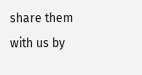share them with us by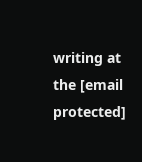writing at the [email protected]